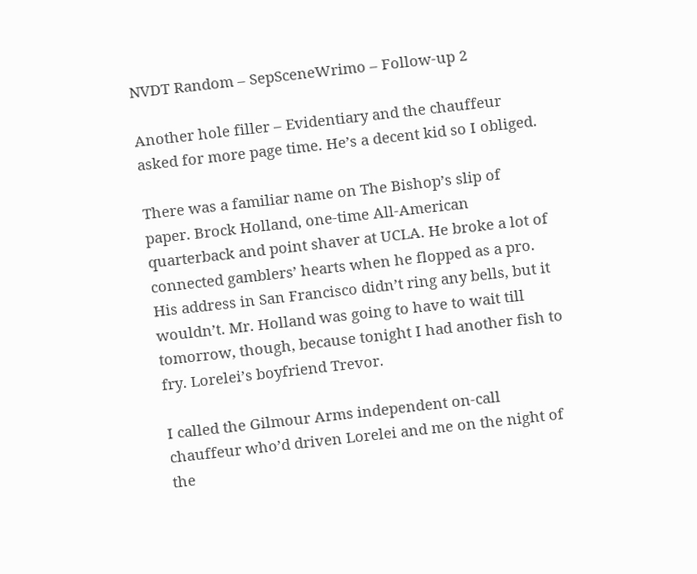NVDT Random – SepSceneWrimo – Follow-up 2

Another hole filler – Evidentiary and the chauffeur asked for more page time. He’s a decent kid so I obliged.

There was a familiar name on The Bishop’s slip of paper. Brock Holland, one-time All-American quarterback and point shaver at UCLA. He broke a lot of connected gamblers’ hearts when he flopped as a pro. His address in San Francisco didn’t ring any bells, but it wouldn’t. Mr. Holland was going to have to wait till tomorrow, though, because tonight I had another fish to fry. Lorelei’s boyfriend Trevor.

I called the Gilmour Arms independent on-call chauffeur who’d driven Lorelei and me on the night of the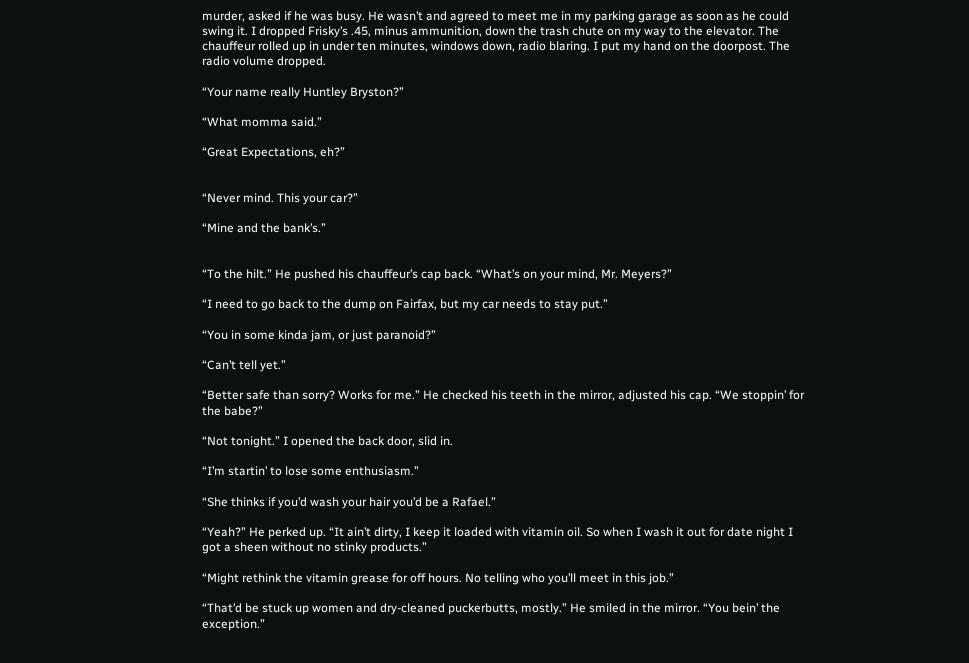murder, asked if he was busy. He wasn’t and agreed to meet me in my parking garage as soon as he could swing it. I dropped Frisky’s .45, minus ammunition, down the trash chute on my way to the elevator. The chauffeur rolled up in under ten minutes, windows down, radio blaring. I put my hand on the doorpost. The radio volume dropped.

“Your name really Huntley Bryston?”

“What momma said.”

“Great Expectations, eh?”


“Never mind. This your car?”

“Mine and the bank’s.”


“To the hilt.” He pushed his chauffeur’s cap back. “What’s on your mind, Mr. Meyers?”

“I need to go back to the dump on Fairfax, but my car needs to stay put.”

“You in some kinda jam, or just paranoid?”

“Can’t tell yet.”

“Better safe than sorry? Works for me.” He checked his teeth in the mirror, adjusted his cap. “We stoppin’ for the babe?”

“Not tonight.” I opened the back door, slid in.

“I’m startin’ to lose some enthusiasm.”

“She thinks if you’d wash your hair you’d be a Rafael.”

“Yeah?” He perked up. “It ain’t dirty, I keep it loaded with vitamin oil. So when I wash it out for date night I got a sheen without no stinky products.”

“Might rethink the vitamin grease for off hours. No telling who you’ll meet in this job.”

“That’d be stuck up women and dry-cleaned puckerbutts, mostly.” He smiled in the mirror. “You bein’ the exception.”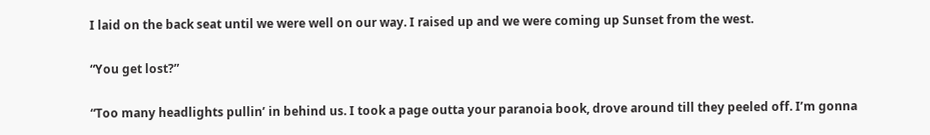I laid on the back seat until we were well on our way. I raised up and we were coming up Sunset from the west.

“You get lost?”

“Too many headlights pullin’ in behind us. I took a page outta your paranoia book, drove around till they peeled off. I’m gonna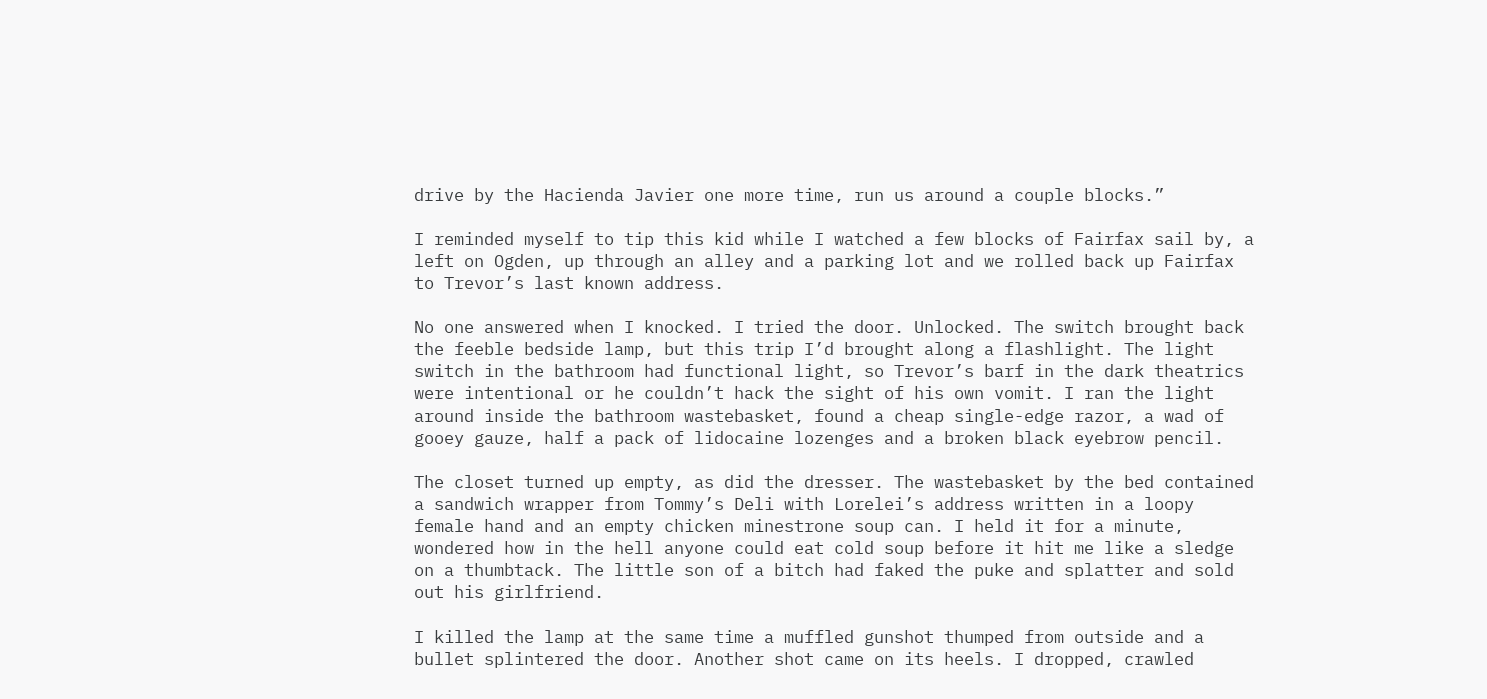drive by the Hacienda Javier one more time, run us around a couple blocks.”

I reminded myself to tip this kid while I watched a few blocks of Fairfax sail by, a left on Ogden, up through an alley and a parking lot and we rolled back up Fairfax to Trevor’s last known address.

No one answered when I knocked. I tried the door. Unlocked. The switch brought back the feeble bedside lamp, but this trip I’d brought along a flashlight. The light switch in the bathroom had functional light, so Trevor’s barf in the dark theatrics were intentional or he couldn’t hack the sight of his own vomit. I ran the light around inside the bathroom wastebasket, found a cheap single-edge razor, a wad of gooey gauze, half a pack of lidocaine lozenges and a broken black eyebrow pencil.

The closet turned up empty, as did the dresser. The wastebasket by the bed contained a sandwich wrapper from Tommy’s Deli with Lorelei’s address written in a loopy female hand and an empty chicken minestrone soup can. I held it for a minute, wondered how in the hell anyone could eat cold soup before it hit me like a sledge on a thumbtack. The little son of a bitch had faked the puke and splatter and sold out his girlfriend.

I killed the lamp at the same time a muffled gunshot thumped from outside and a bullet splintered the door. Another shot came on its heels. I dropped, crawled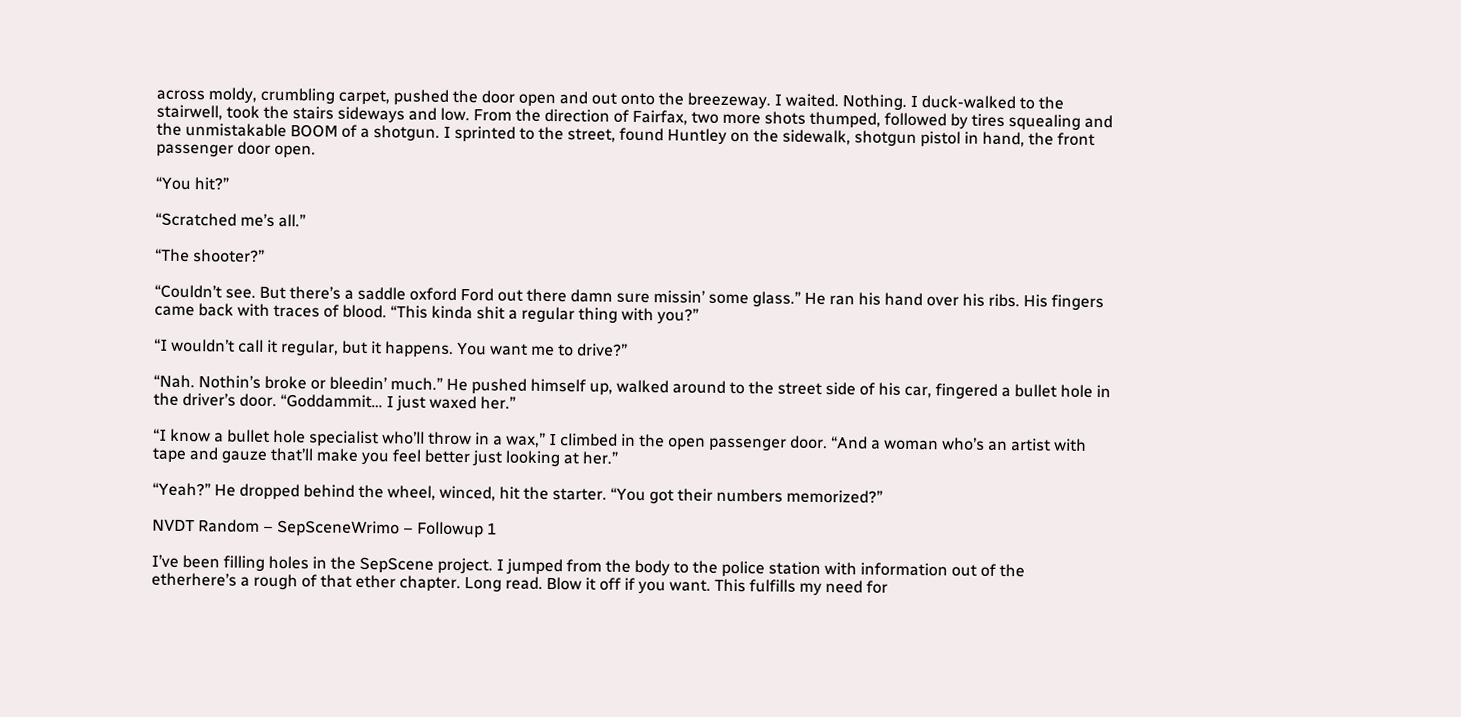across moldy, crumbling carpet, pushed the door open and out onto the breezeway. I waited. Nothing. I duck-walked to the stairwell, took the stairs sideways and low. From the direction of Fairfax, two more shots thumped, followed by tires squealing and the unmistakable BOOM of a shotgun. I sprinted to the street, found Huntley on the sidewalk, shotgun pistol in hand, the front passenger door open.

“You hit?”

“Scratched me’s all.”

“The shooter?”

“Couldn’t see. But there’s a saddle oxford Ford out there damn sure missin’ some glass.” He ran his hand over his ribs. His fingers came back with traces of blood. “This kinda shit a regular thing with you?”

“I wouldn’t call it regular, but it happens. You want me to drive?”

“Nah. Nothin’s broke or bleedin’ much.” He pushed himself up, walked around to the street side of his car, fingered a bullet hole in the driver’s door. “Goddammit… I just waxed her.”

“I know a bullet hole specialist who’ll throw in a wax,” I climbed in the open passenger door. “And a woman who’s an artist with tape and gauze that’ll make you feel better just looking at her.”

“Yeah?” He dropped behind the wheel, winced, hit the starter. “You got their numbers memorized?”

NVDT Random – SepSceneWrimo – Followup 1

I’ve been filling holes in the SepScene project. I jumped from the body to the police station with information out of the etherhere’s a rough of that ether chapter. Long read. Blow it off if you want. This fulfills my need for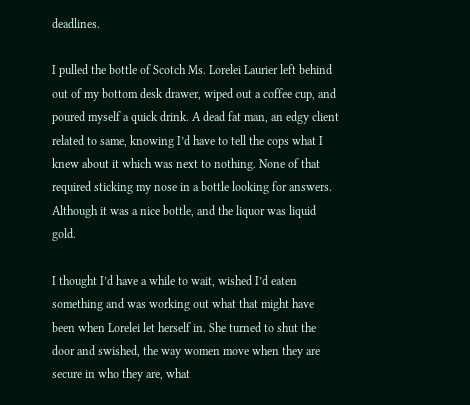deadlines.

I pulled the bottle of Scotch Ms. Lorelei Laurier left behind out of my bottom desk drawer, wiped out a coffee cup, and poured myself a quick drink. A dead fat man, an edgy client related to same, knowing I’d have to tell the cops what I knew about it which was next to nothing. None of that required sticking my nose in a bottle looking for answers. Although it was a nice bottle, and the liquor was liquid gold.

I thought I’d have a while to wait, wished I’d eaten something and was working out what that might have been when Lorelei let herself in. She turned to shut the door and swished, the way women move when they are secure in who they are, what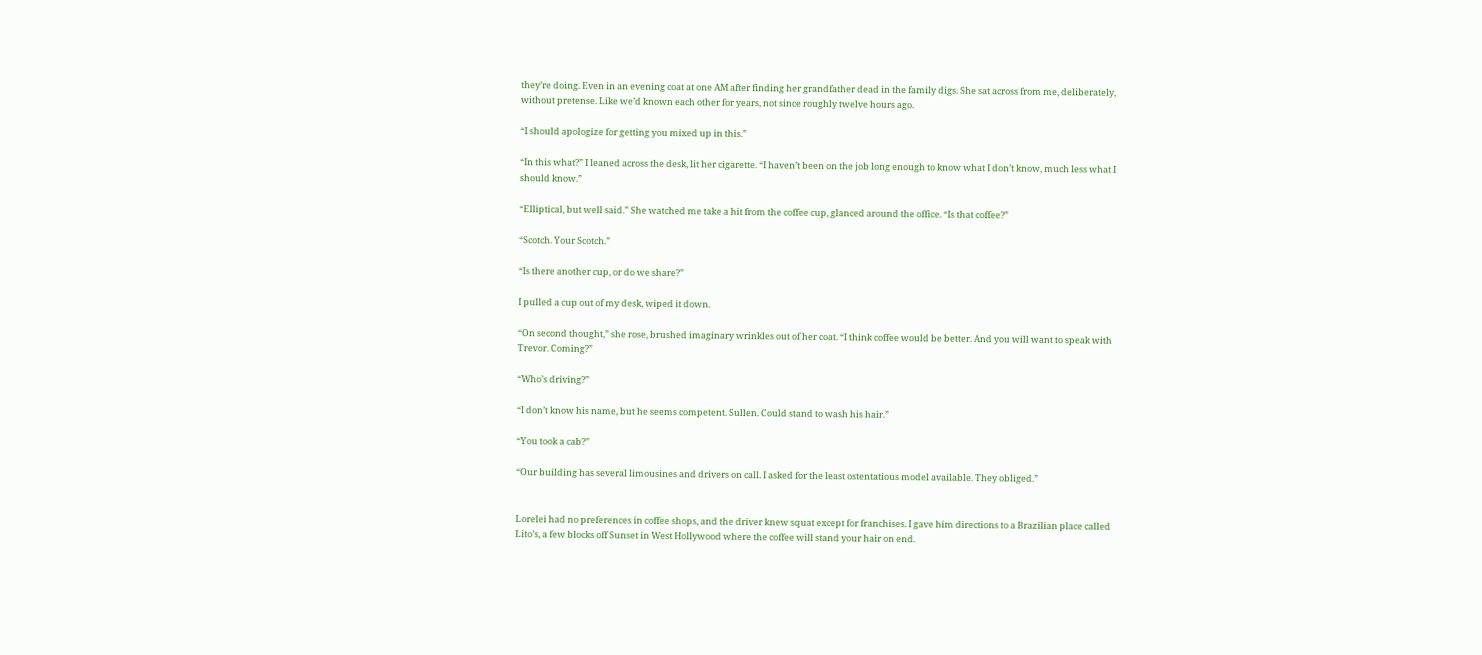they’re doing. Even in an evening coat at one AM after finding her grandfather dead in the family digs. She sat across from me, deliberately, without pretense. Like we’d known each other for years, not since roughly twelve hours ago.

“I should apologize for getting you mixed up in this.”

“In this what?” I leaned across the desk, lit her cigarette. “I haven’t been on the job long enough to know what I don’t know, much less what I should know.”

“Elliptical, but well said.” She watched me take a hit from the coffee cup, glanced around the office. “Is that coffee?”

“Scotch. Your Scotch.”

“Is there another cup, or do we share?”

I pulled a cup out of my desk, wiped it down.

“On second thought,” she rose, brushed imaginary wrinkles out of her coat. “I think coffee would be better. And you will want to speak with Trevor. Coming?”

“Who’s driving?”

“I don’t know his name, but he seems competent. Sullen. Could stand to wash his hair.”

“You took a cab?”

“Our building has several limousines and drivers on call. I asked for the least ostentatious model available. They obliged.”


Lorelei had no preferences in coffee shops, and the driver knew squat except for franchises. I gave him directions to a Brazilian place called Lito’s, a few blocks off Sunset in West Hollywood where the coffee will stand your hair on end.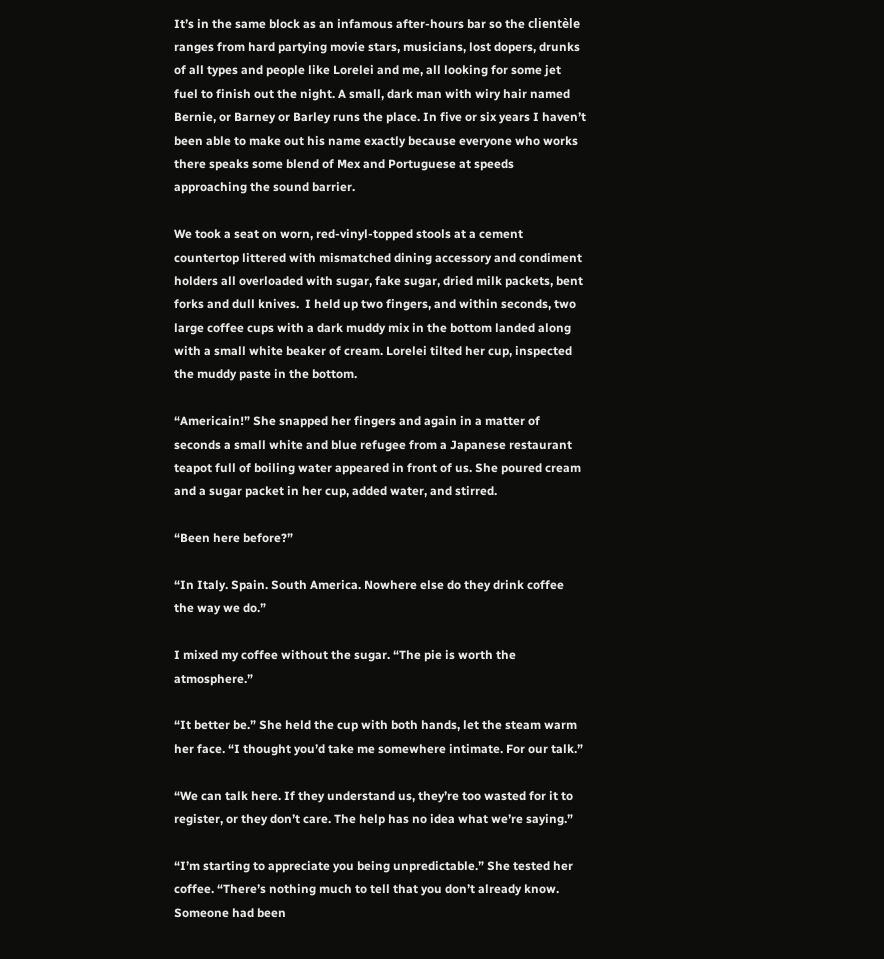It’s in the same block as an infamous after-hours bar so the clientèle ranges from hard partying movie stars, musicians, lost dopers, drunks of all types and people like Lorelei and me, all looking for some jet fuel to finish out the night. A small, dark man with wiry hair named Bernie, or Barney or Barley runs the place. In five or six years I haven’t been able to make out his name exactly because everyone who works there speaks some blend of Mex and Portuguese at speeds approaching the sound barrier.

We took a seat on worn, red-vinyl-topped stools at a cement countertop littered with mismatched dining accessory and condiment holders all overloaded with sugar, fake sugar, dried milk packets, bent forks and dull knives.  I held up two fingers, and within seconds, two large coffee cups with a dark muddy mix in the bottom landed along with a small white beaker of cream. Lorelei tilted her cup, inspected the muddy paste in the bottom.

“Americain!” She snapped her fingers and again in a matter of seconds a small white and blue refugee from a Japanese restaurant teapot full of boiling water appeared in front of us. She poured cream and a sugar packet in her cup, added water, and stirred.

“Been here before?”

“In Italy. Spain. South America. Nowhere else do they drink coffee the way we do.”

I mixed my coffee without the sugar. “The pie is worth the atmosphere.”

“It better be.” She held the cup with both hands, let the steam warm her face. “I thought you’d take me somewhere intimate. For our talk.”

“We can talk here. If they understand us, they’re too wasted for it to register, or they don’t care. The help has no idea what we’re saying.”

“I’m starting to appreciate you being unpredictable.” She tested her coffee. “There’s nothing much to tell that you don’t already know. Someone had been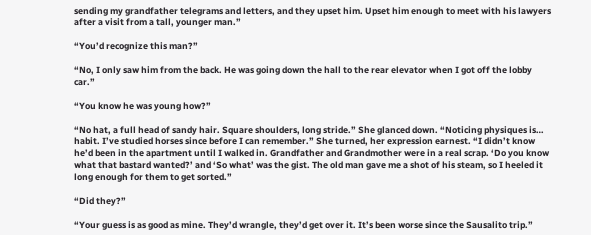sending my grandfather telegrams and letters, and they upset him. Upset him enough to meet with his lawyers after a visit from a tall, younger man.”

“You’d recognize this man?”

“No, I only saw him from the back. He was going down the hall to the rear elevator when I got off the lobby car.”

“You know he was young how?”

“No hat, a full head of sandy hair. Square shoulders, long stride.” She glanced down. “Noticing physiques is… habit. I’ve studied horses since before I can remember.” She turned, her expression earnest. “I didn’t know he’d been in the apartment until I walked in. Grandfather and Grandmother were in a real scrap. ‘Do you know what that bastard wanted?’ and ‘So what’ was the gist. The old man gave me a shot of his steam, so I heeled it long enough for them to get sorted.”

“Did they?”

“Your guess is as good as mine. They’d wrangle, they’d get over it. It’s been worse since the Sausalito trip.”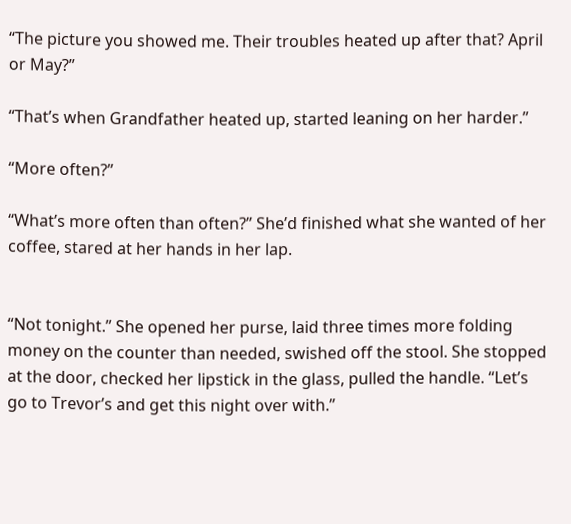“The picture you showed me. Their troubles heated up after that? April or May?”

“That’s when Grandfather heated up, started leaning on her harder.”

“More often?”

“What’s more often than often?” She’d finished what she wanted of her coffee, stared at her hands in her lap.


“Not tonight.” She opened her purse, laid three times more folding money on the counter than needed, swished off the stool. She stopped at the door, checked her lipstick in the glass, pulled the handle. “Let’s go to Trevor’s and get this night over with.”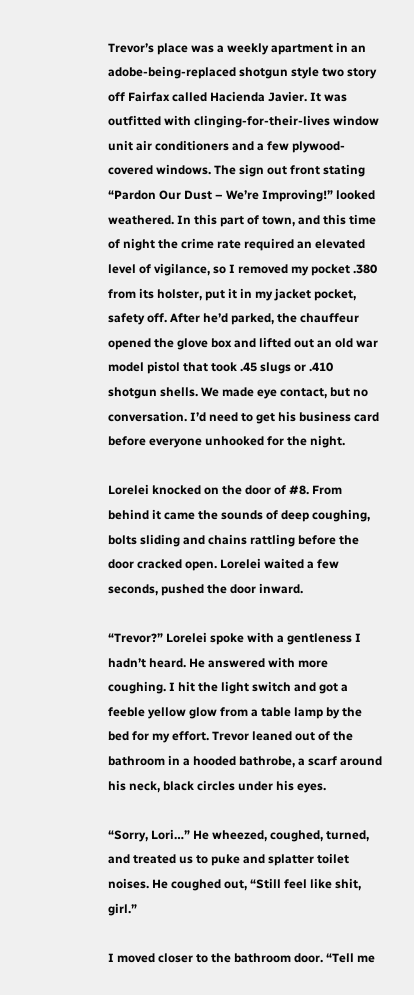Trevor’s place was a weekly apartment in an adobe-being-replaced shotgun style two story off Fairfax called Hacienda Javier. It was outfitted with clinging-for-their-lives window unit air conditioners and a few plywood-covered windows. The sign out front stating “Pardon Our Dust – We’re Improving!” looked weathered. In this part of town, and this time of night the crime rate required an elevated level of vigilance, so I removed my pocket .380 from its holster, put it in my jacket pocket, safety off. After he’d parked, the chauffeur opened the glove box and lifted out an old war model pistol that took .45 slugs or .410 shotgun shells. We made eye contact, but no conversation. I’d need to get his business card before everyone unhooked for the night.

Lorelei knocked on the door of #8. From behind it came the sounds of deep coughing, bolts sliding and chains rattling before the door cracked open. Lorelei waited a few seconds, pushed the door inward.

“Trevor?” Lorelei spoke with a gentleness I hadn’t heard. He answered with more coughing. I hit the light switch and got a feeble yellow glow from a table lamp by the bed for my effort. Trevor leaned out of the bathroom in a hooded bathrobe, a scarf around his neck, black circles under his eyes.

“Sorry, Lori…” He wheezed, coughed, turned, and treated us to puke and splatter toilet noises. He coughed out, “Still feel like shit, girl.”

I moved closer to the bathroom door. “Tell me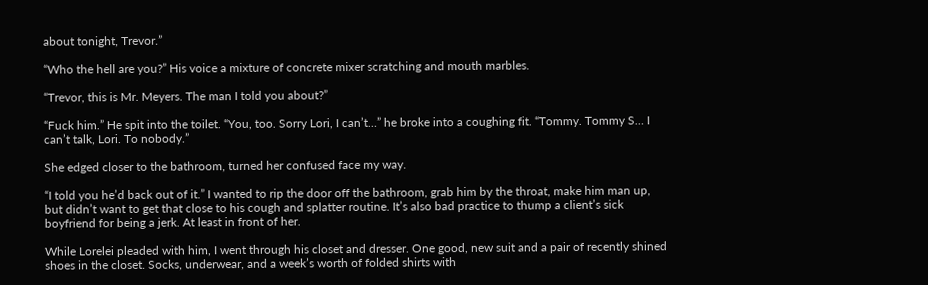about tonight, Trevor.”

“Who the hell are you?” His voice a mixture of concrete mixer scratching and mouth marbles.

“Trevor, this is Mr. Meyers. The man I told you about?”

“Fuck him.” He spit into the toilet. “You, too. Sorry Lori, I can’t…” he broke into a coughing fit. “Tommy. Tommy S… I can’t talk, Lori. To nobody.”

She edged closer to the bathroom, turned her confused face my way.

“I told you he’d back out of it.” I wanted to rip the door off the bathroom, grab him by the throat, make him man up, but didn’t want to get that close to his cough and splatter routine. It’s also bad practice to thump a client’s sick boyfriend for being a jerk. At least in front of her.

While Lorelei pleaded with him, I went through his closet and dresser. One good, new suit and a pair of recently shined shoes in the closet. Socks, underwear, and a week’s worth of folded shirts with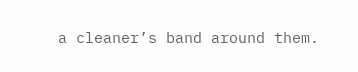a cleaner’s band around them.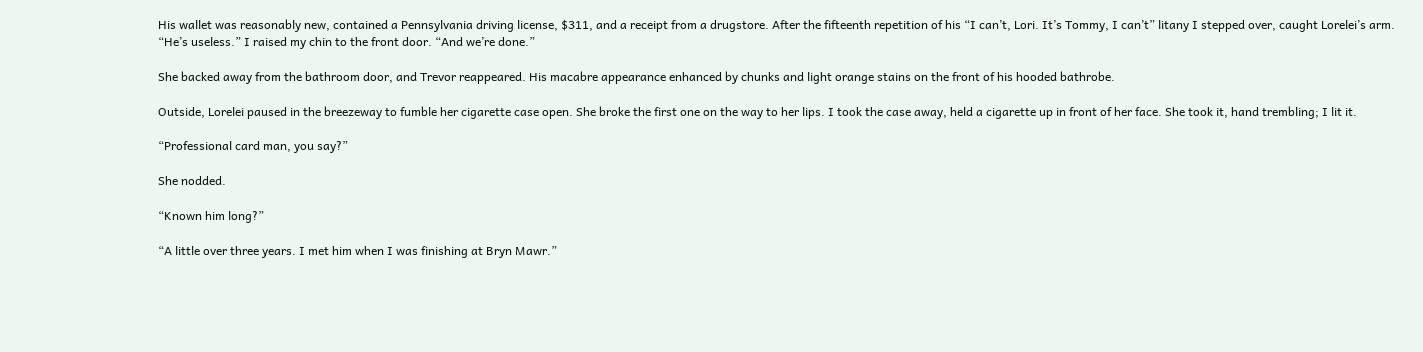His wallet was reasonably new, contained a Pennsylvania driving license, $311, and a receipt from a drugstore. After the fifteenth repetition of his “I can’t, Lori. It’s Tommy, I can’t” litany I stepped over, caught Lorelei’s arm. “He’s useless.” I raised my chin to the front door. “And we’re done.”

She backed away from the bathroom door, and Trevor reappeared. His macabre appearance enhanced by chunks and light orange stains on the front of his hooded bathrobe.

Outside, Lorelei paused in the breezeway to fumble her cigarette case open. She broke the first one on the way to her lips. I took the case away, held a cigarette up in front of her face. She took it, hand trembling; I lit it.

“Professional card man, you say?”

She nodded.

“Known him long?”

“A little over three years. I met him when I was finishing at Bryn Mawr.”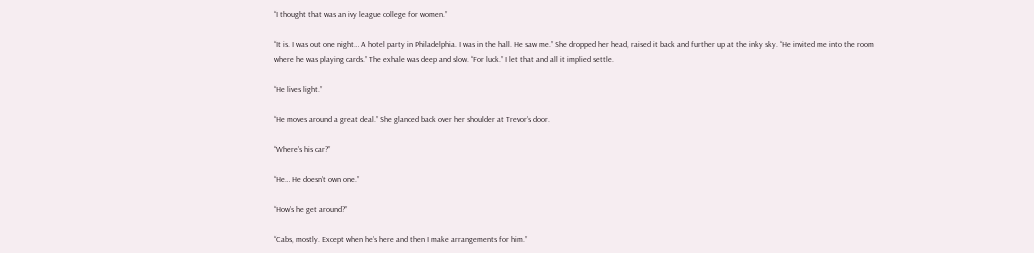“I thought that was an ivy league college for women.”

“It is. I was out one night… A hotel party in Philadelphia. I was in the hall. He saw me.” She dropped her head, raised it back and further up at the inky sky. “He invited me into the room where he was playing cards.” The exhale was deep and slow. “For luck.” I let that and all it implied settle.

“He lives light.”

“He moves around a great deal.” She glanced back over her shoulder at Trevor’s door.

“Where’s his car?”

“He… He doesn’t own one.”

“How’s he get around?”

“Cabs, mostly. Except when he’s here and then I make arrangements for him.”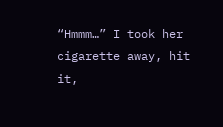“Hmmm…” I took her cigarette away, hit it,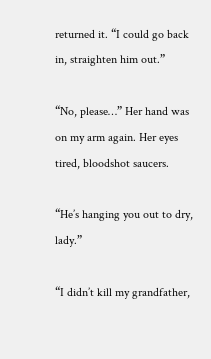returned it. “I could go back in, straighten him out.”

“No, please…” Her hand was on my arm again. Her eyes tired, bloodshot saucers.

“He’s hanging you out to dry, lady.”

“I didn’t kill my grandfather,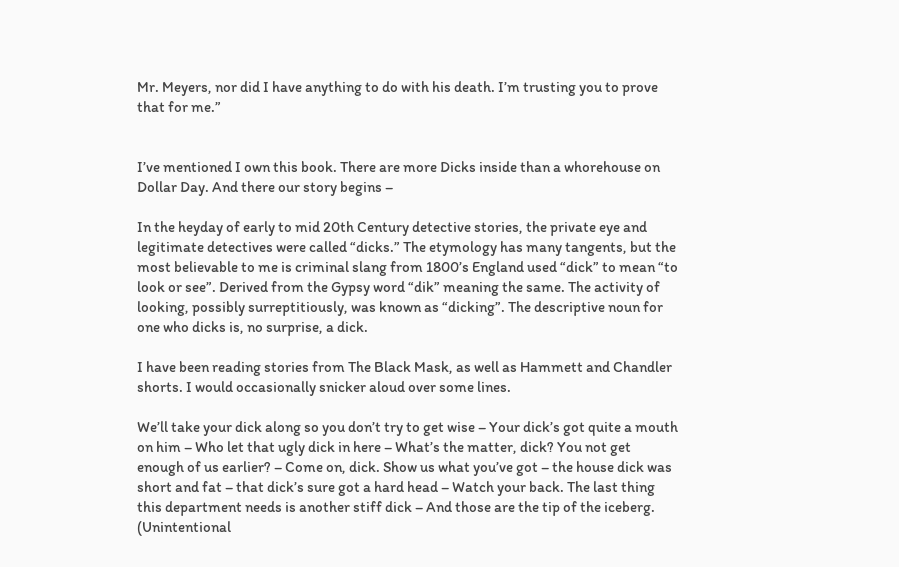Mr. Meyers, nor did I have anything to do with his death. I’m trusting you to prove that for me.”


I’ve mentioned I own this book. There are more Dicks inside than a whorehouse on Dollar Day. And there our story begins –

In the heyday of early to mid 20th Century detective stories, the private eye and legitimate detectives were called “dicks.” The etymology has many tangents, but the most believable to me is criminal slang from 1800’s England used “dick” to mean “to look or see”. Derived from the Gypsy word “dik” meaning the same. The activity of looking, possibly surreptitiously, was known as “dicking”. The descriptive noun for one who dicks is, no surprise, a dick.

I have been reading stories from The Black Mask, as well as Hammett and Chandler shorts. I would occasionally snicker aloud over some lines.

We’ll take your dick along so you don’t try to get wise – Your dick’s got quite a mouth on him – Who let that ugly dick in here – What’s the matter, dick? You not get enough of us earlier? – Come on, dick. Show us what you’ve got – the house dick was short and fat – that dick’s sure got a hard head – Watch your back. The last thing this department needs is another stiff dick – And those are the tip of the iceberg. (Unintentional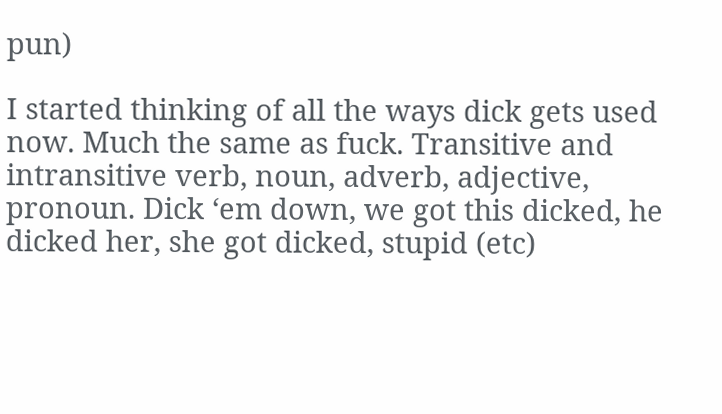pun)

I started thinking of all the ways dick gets used now. Much the same as fuck. Transitive and intransitive verb, noun, adverb, adjective, pronoun. Dick ‘em down, we got this dicked, he dicked her, she got dicked, stupid (etc)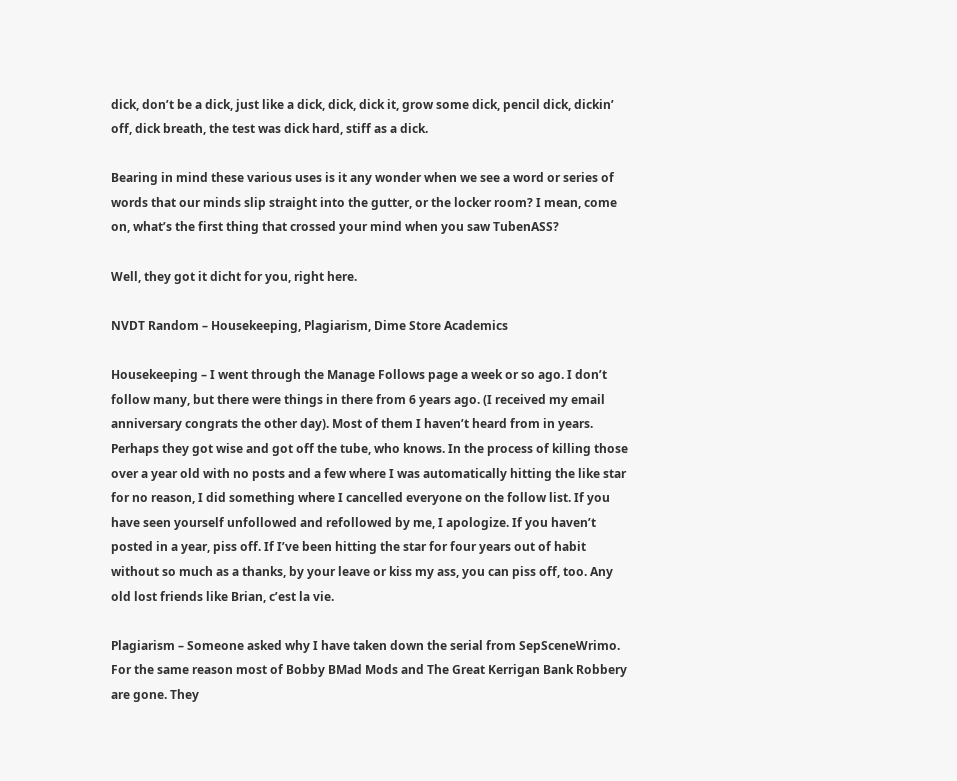dick, don’t be a dick, just like a dick, dick, dick it, grow some dick, pencil dick, dickin’ off, dick breath, the test was dick hard, stiff as a dick.

Bearing in mind these various uses is it any wonder when we see a word or series of words that our minds slip straight into the gutter, or the locker room? I mean, come on, what’s the first thing that crossed your mind when you saw TubenASS?

Well, they got it dicht for you, right here.

NVDT Random – Housekeeping, Plagiarism, Dime Store Academics

Housekeeping – I went through the Manage Follows page a week or so ago. I don’t follow many, but there were things in there from 6 years ago. (I received my email anniversary congrats the other day). Most of them I haven’t heard from in years. Perhaps they got wise and got off the tube, who knows. In the process of killing those over a year old with no posts and a few where I was automatically hitting the like star for no reason, I did something where I cancelled everyone on the follow list. If you have seen yourself unfollowed and refollowed by me, I apologize. If you haven’t posted in a year, piss off. If I’ve been hitting the star for four years out of habit without so much as a thanks, by your leave or kiss my ass, you can piss off, too. Any old lost friends like Brian, c’est la vie.

Plagiarism – Someone asked why I have taken down the serial from SepSceneWrimo. For the same reason most of Bobby BMad Mods and The Great Kerrigan Bank Robbery are gone. They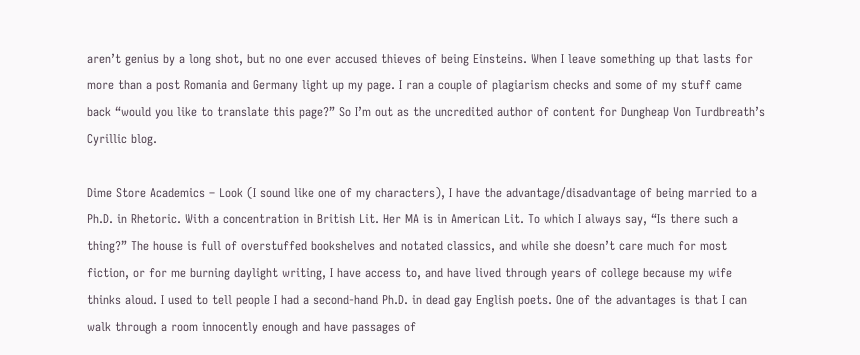aren’t genius by a long shot, but no one ever accused thieves of being Einsteins. When I leave something up that lasts for more than a post Romania and Germany light up my page. I ran a couple of plagiarism checks and some of my stuff came back “would you like to translate this page?” So I’m out as the uncredited author of content for Dungheap Von Turdbreath’s Cyrillic blog.

Dime Store Academics – Look (I sound like one of my characters), I have the advantage/disadvantage of being married to a Ph.D. in Rhetoric. With a concentration in British Lit. Her MA is in American Lit. To which I always say, “Is there such a thing?” The house is full of overstuffed bookshelves and notated classics, and while she doesn’t care much for most fiction, or for me burning daylight writing, I have access to, and have lived through years of college because my wife thinks aloud. I used to tell people I had a second-hand Ph.D. in dead gay English poets. One of the advantages is that I can walk through a room innocently enough and have passages of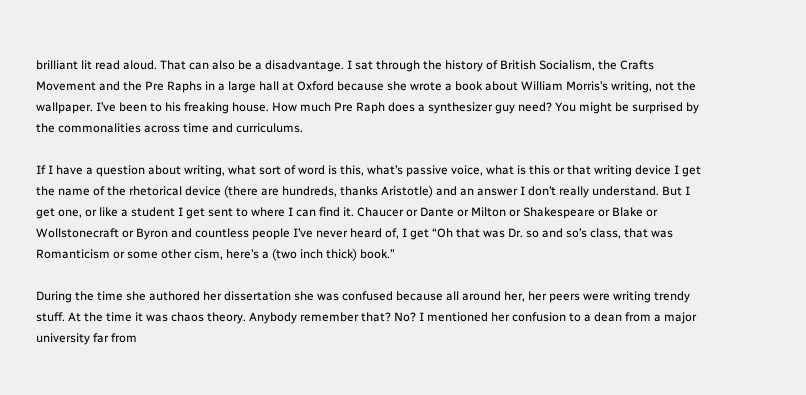brilliant lit read aloud. That can also be a disadvantage. I sat through the history of British Socialism, the Crafts Movement and the Pre Raphs in a large hall at Oxford because she wrote a book about William Morris’s writing, not the wallpaper. I’ve been to his freaking house. How much Pre Raph does a synthesizer guy need? You might be surprised by the commonalities across time and curriculums.

If I have a question about writing, what sort of word is this, what’s passive voice, what is this or that writing device I get the name of the rhetorical device (there are hundreds, thanks Aristotle) and an answer I don’t really understand. But I get one, or like a student I get sent to where I can find it. Chaucer or Dante or Milton or Shakespeare or Blake or Wollstonecraft or Byron and countless people I’ve never heard of, I get “Oh that was Dr. so and so’s class, that was Romanticism or some other cism, here’s a (two inch thick) book.”

During the time she authored her dissertation she was confused because all around her, her peers were writing trendy stuff. At the time it was chaos theory. Anybody remember that? No? I mentioned her confusion to a dean from a major university far from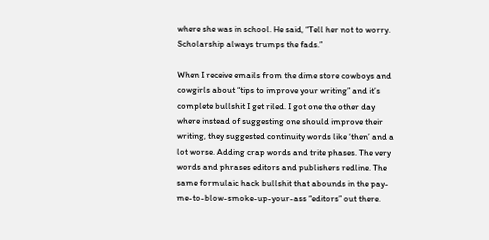where she was in school. He said, “Tell her not to worry. Scholarship always trumps the fads.”

When I receive emails from the dime store cowboys and cowgirls about “tips to improve your writing” and it’s complete bullshit I get riled. I got one the other day where instead of suggesting one should improve their writing, they suggested continuity words like ‘then’ and a lot worse. Adding crap words and trite phases. The very words and phrases editors and publishers redline. The same formulaic hack bullshit that abounds in the pay-me-to-blow-smoke-up-your-ass “editors” out there.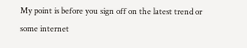My point is before you sign off on the latest trend or some internet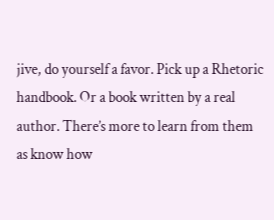jive, do yourself a favor. Pick up a Rhetoric handbook. Or a book written by a real author. There’s more to learn from them as know how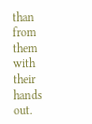than from them with their hands out.